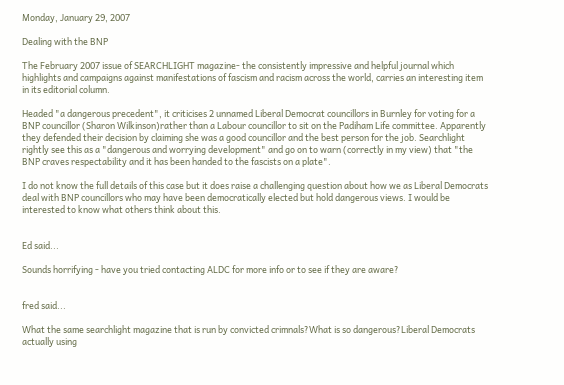Monday, January 29, 2007

Dealing with the BNP

The February 2007 issue of SEARCHLIGHT magazine- the consistently impressive and helpful journal which highlights and campaigns against manifestations of fascism and racism across the world, carries an interesting item in its editorial column.

Headed "a dangerous precedent", it criticises 2 unnamed Liberal Democrat councillors in Burnley for voting for a BNP councillor (Sharon Wilkinson)rather than a Labour councillor to sit on the Padiham Life committee. Apparently they defended their decision by claiming she was a good councillor and the best person for the job. Searchlight rightly see this as a "dangerous and worrying development" and go on to warn (correctly in my view) that "the BNP craves respectability and it has been handed to the fascists on a plate".

I do not know the full details of this case but it does raise a challenging question about how we as Liberal Democrats deal with BNP councillors who may have been democratically elected but hold dangerous views. I would be interested to know what others think about this.


Ed said...

Sounds horrifying - have you tried contacting ALDC for more info or to see if they are aware?


fred said...

What the same searchlight magazine that is run by convicted crimnals?What is so dangerous?Liberal Democrats actually using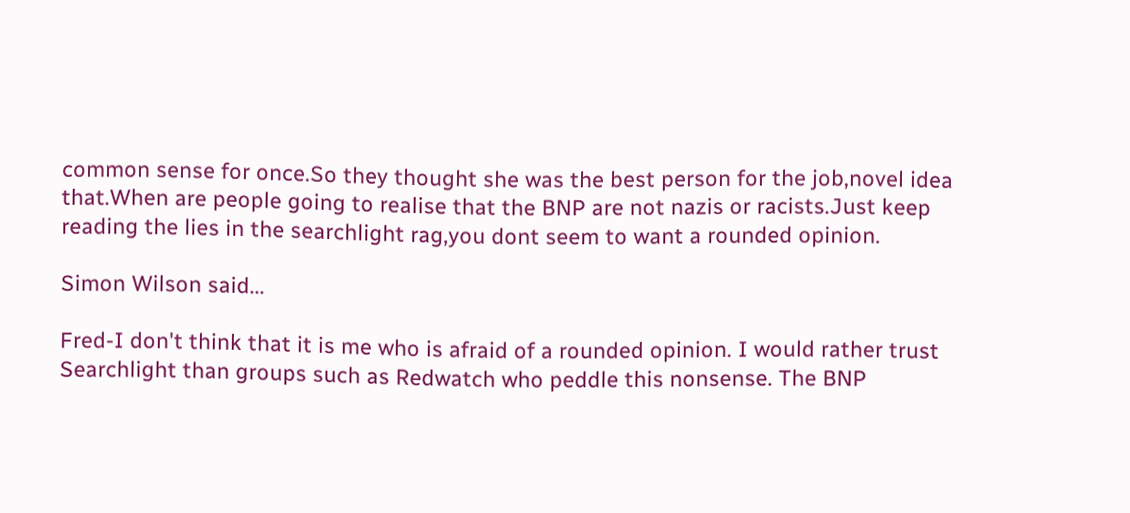common sense for once.So they thought she was the best person for the job,novel idea that.When are people going to realise that the BNP are not nazis or racists.Just keep reading the lies in the searchlight rag,you dont seem to want a rounded opinion.

Simon Wilson said...

Fred-I don't think that it is me who is afraid of a rounded opinion. I would rather trust Searchlight than groups such as Redwatch who peddle this nonsense. The BNP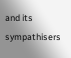and its sympathisers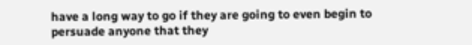have a long way to go if they are going to even begin to persuade anyone that they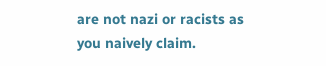are not nazi or racists as you naively claim.